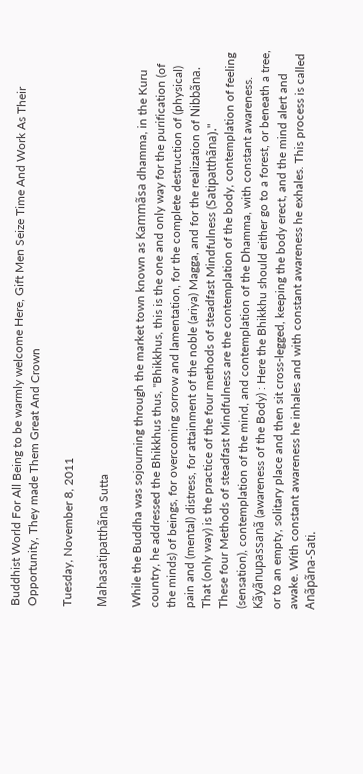Buddhist World For All Being to be warmly welcome Here, Gift Men Seize Time And Work As Their Opportunity, They made Them Great And Crown

Tuesday, November 8, 2011

Mahasatipatthãna Sutta

While the Buddha was sojourning through the market town known as Kammãsa dhamma, in the Kuru country, he addressed the Bhikkhus thus, "Bhikkhus, this is the one and only way for the purification (of the minds) of beings, for overcoming sorrow and lamentation, for the complete destruction of (physical) pain and (mental) distress, for attainment of the noble (ariya) Magga, and for the realization of Nibbãna. That (only way) is the practice of the four methods of steadfast Mindfulness (Satipatthãna)."
These four Methods of steadfast Mindfulness are the contemplation of the body, contemplation of feeling (sensation), contemplation of the mind, and contemplation of the Dhamma, with constant awareness.
Kãyãnupassanã (awareness of the Body) : Here the Bhikkhu should either go to a forest, or beneath a tree, or to an empty, solitary place and then sit cross-legged, keeping the body erect, and the mind alert and awake. With constant awareness he inhales and with constant awareness he exhales. This process is called Anãpãna-Sati.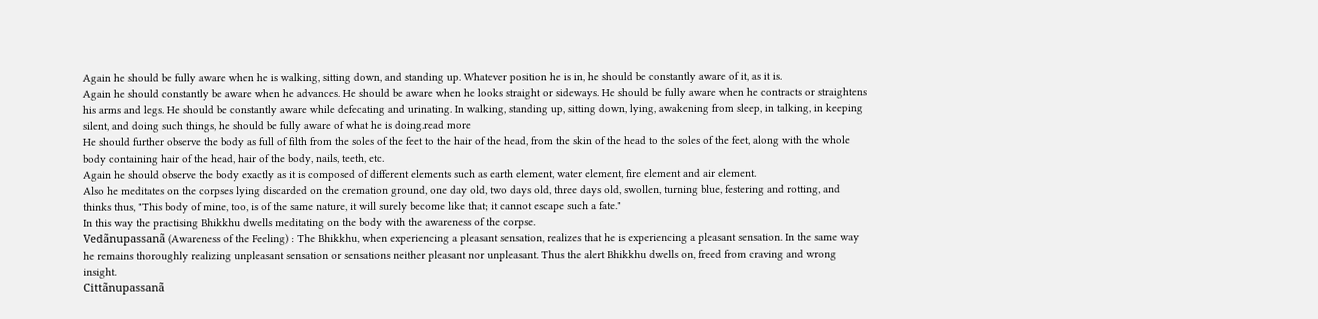Again he should be fully aware when he is walking, sitting down, and standing up. Whatever position he is in, he should be constantly aware of it, as it is.
Again he should constantly be aware when he advances. He should be aware when he looks straight or sideways. He should be fully aware when he contracts or straightens his arms and legs. He should be constantly aware while defecating and urinating. In walking, standing up, sitting down, lying, awakening from sleep, in talking, in keeping silent, and doing such things, he should be fully aware of what he is doing.read more
He should further observe the body as full of filth from the soles of the feet to the hair of the head, from the skin of the head to the soles of the feet, along with the whole body containing hair of the head, hair of the body, nails, teeth, etc.
Again he should observe the body exactly as it is composed of different elements such as earth element, water element, fire element and air element.
Also he meditates on the corpses lying discarded on the cremation ground, one day old, two days old, three days old, swollen, turning blue, festering and rotting, and thinks thus, "This body of mine, too, is of the same nature, it will surely become like that; it cannot escape such a fate."
In this way the practising Bhikkhu dwells meditating on the body with the awareness of the corpse.
Vedãnupassanã (Awareness of the Feeling) : The Bhikkhu, when experiencing a pleasant sensation, realizes that he is experiencing a pleasant sensation. In the same way he remains thoroughly realizing unpleasant sensation or sensations neither pleasant nor unpleasant. Thus the alert Bhikkhu dwells on, freed from craving and wrong insight.
Cittãnupassanã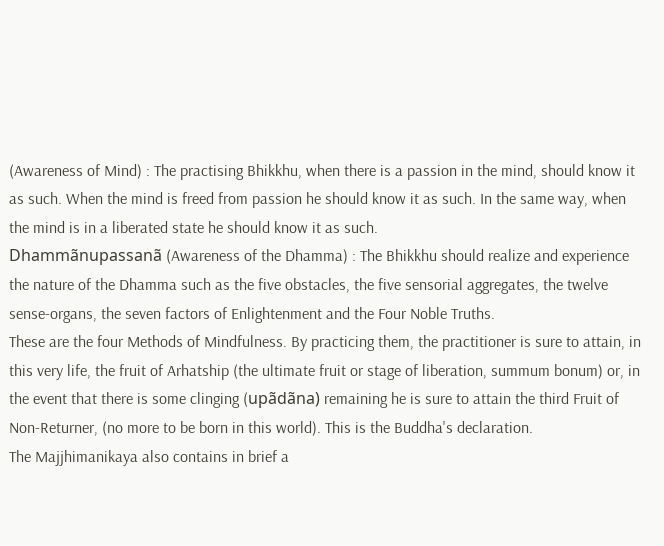(Awareness of Mind) : The practising Bhikkhu, when there is a passion in the mind, should know it as such. When the mind is freed from passion he should know it as such. In the same way, when the mind is in a liberated state he should know it as such.
Dhammãnupassanã (Awareness of the Dhamma) : The Bhikkhu should realize and experience the nature of the Dhamma such as the five obstacles, the five sensorial aggregates, the twelve sense-organs, the seven factors of Enlightenment and the Four Noble Truths.
These are the four Methods of Mindfulness. By practicing them, the practitioner is sure to attain, in this very life, the fruit of Arhatship (the ultimate fruit or stage of liberation, summum bonum) or, in the event that there is some clinging (upãdãna) remaining he is sure to attain the third Fruit of Non-Returner, (no more to be born in this world). This is the Buddha's declaration.
The Majjhimanikaya also contains in brief a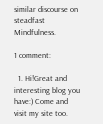similar discourse on steadfast Mindfulness.

1 comment:

  1. Hi!Great and interesting blog you have:) Come and visit my site too.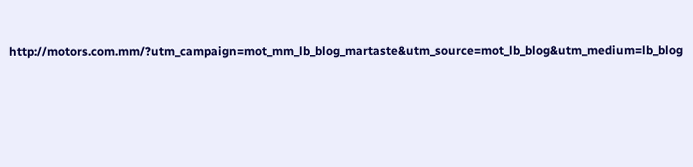http://motors.com.mm/?utm_campaign=mot_mm_lb_blog_martaste&utm_source=mot_lb_blog&utm_medium=lb_blog